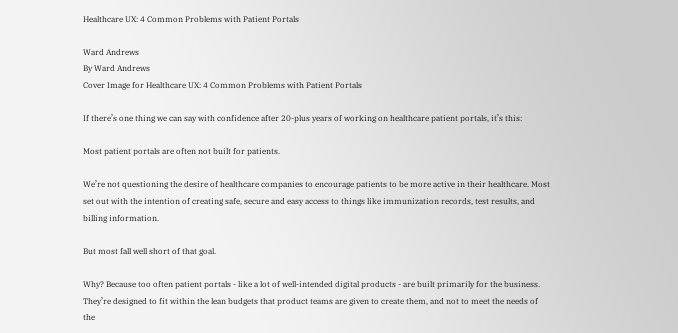Healthcare UX: 4 Common Problems with Patient Portals

Ward Andrews
By Ward Andrews
Cover Image for Healthcare UX: 4 Common Problems with Patient Portals

If there’s one thing we can say with confidence after 20-plus years of working on healthcare patient portals, it’s this:

Most patient portals are often not built for patients.

We’re not questioning the desire of healthcare companies to encourage patients to be more active in their healthcare. Most set out with the intention of creating safe, secure and easy access to things like immunization records, test results, and billing information.

But most fall well short of that goal.

Why? Because too often patient portals - like a lot of well-intended digital products - are built primarily for the business. They’re designed to fit within the lean budgets that product teams are given to create them, and not to meet the needs of the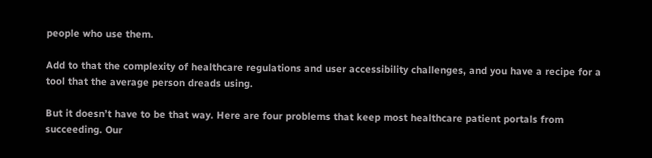people who use them.

Add to that the complexity of healthcare regulations and user accessibility challenges, and you have a recipe for a tool that the average person dreads using.

But it doesn’t have to be that way. Here are four problems that keep most healthcare patient portals from succeeding. Our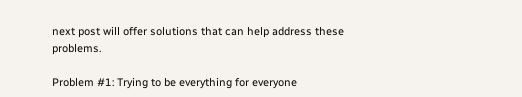next post will offer solutions that can help address these problems.

Problem #1: Trying to be everything for everyone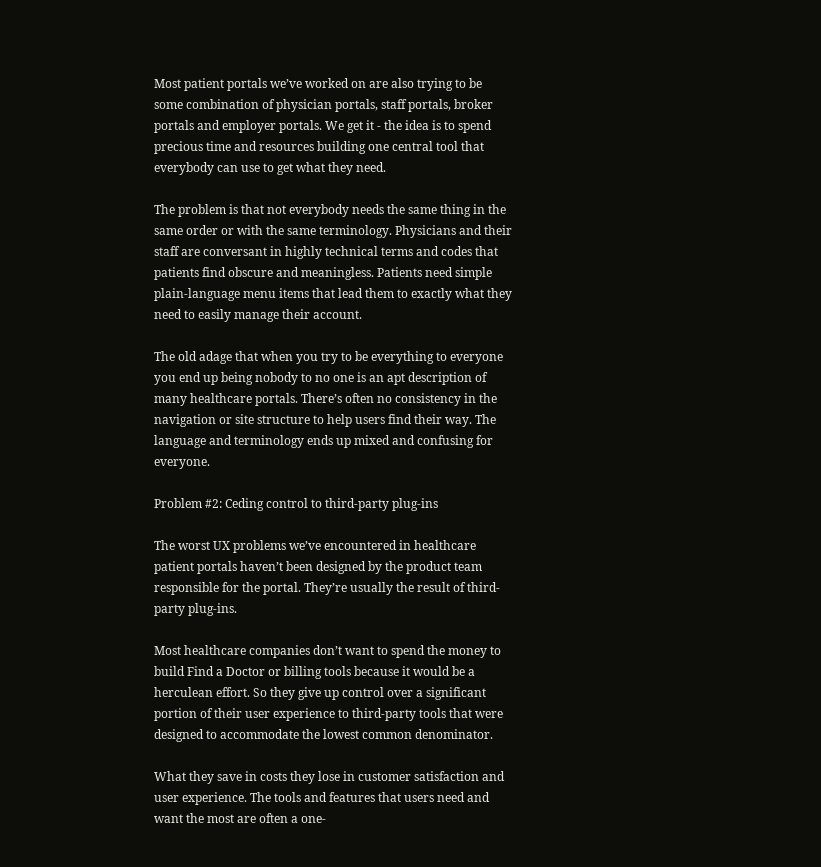Most patient portals we’ve worked on are also trying to be some combination of physician portals, staff portals, broker portals and employer portals. We get it - the idea is to spend precious time and resources building one central tool that everybody can use to get what they need.

The problem is that not everybody needs the same thing in the same order or with the same terminology. Physicians and their staff are conversant in highly technical terms and codes that patients find obscure and meaningless. Patients need simple plain-language menu items that lead them to exactly what they need to easily manage their account.

The old adage that when you try to be everything to everyone you end up being nobody to no one is an apt description of many healthcare portals. There’s often no consistency in the navigation or site structure to help users find their way. The language and terminology ends up mixed and confusing for everyone.

Problem #2: Ceding control to third-party plug-ins

The worst UX problems we’ve encountered in healthcare patient portals haven’t been designed by the product team responsible for the portal. They’re usually the result of third-party plug-ins.

Most healthcare companies don’t want to spend the money to build Find a Doctor or billing tools because it would be a herculean effort. So they give up control over a significant portion of their user experience to third-party tools that were designed to accommodate the lowest common denominator.

What they save in costs they lose in customer satisfaction and user experience. The tools and features that users need and want the most are often a one-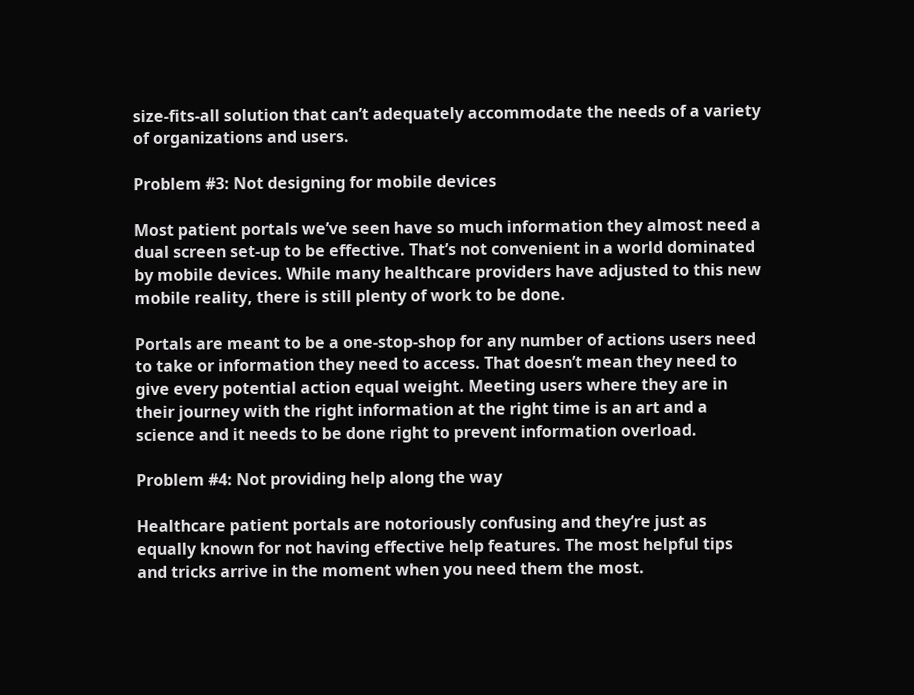size-fits-all solution that can’t adequately accommodate the needs of a variety of organizations and users.

Problem #3: Not designing for mobile devices

Most patient portals we’ve seen have so much information they almost need a dual screen set-up to be effective. That’s not convenient in a world dominated by mobile devices. While many healthcare providers have adjusted to this new mobile reality, there is still plenty of work to be done.

Portals are meant to be a one-stop-shop for any number of actions users need to take or information they need to access. That doesn’t mean they need to give every potential action equal weight. Meeting users where they are in their journey with the right information at the right time is an art and a science and it needs to be done right to prevent information overload.

Problem #4: Not providing help along the way

Healthcare patient portals are notoriously confusing and they’re just as equally known for not having effective help features. The most helpful tips and tricks arrive in the moment when you need them the most.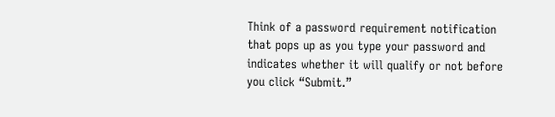Think of a password requirement notification that pops up as you type your password and indicates whether it will qualify or not before you click “Submit.”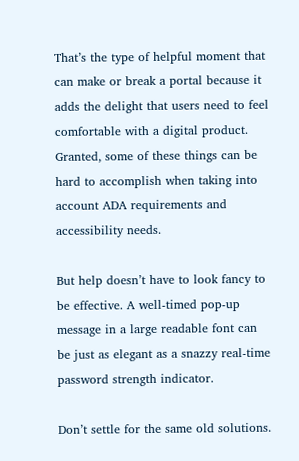That’s the type of helpful moment that can make or break a portal because it adds the delight that users need to feel comfortable with a digital product. Granted, some of these things can be hard to accomplish when taking into account ADA requirements and accessibility needs.

But help doesn’t have to look fancy to be effective. A well-timed pop-up message in a large readable font can be just as elegant as a snazzy real-time password strength indicator.

Don’t settle for the same old solutions.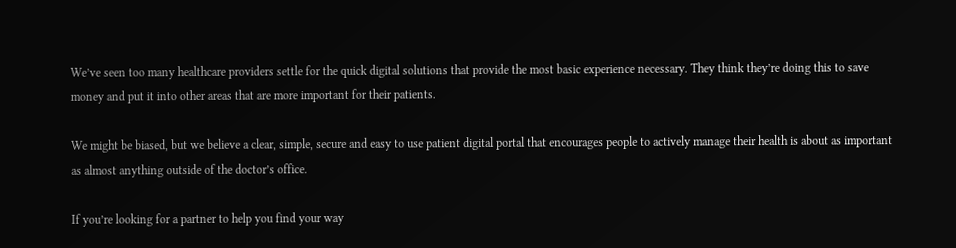We’ve seen too many healthcare providers settle for the quick digital solutions that provide the most basic experience necessary. They think they’re doing this to save money and put it into other areas that are more important for their patients.

We might be biased, but we believe a clear, simple, secure and easy to use patient digital portal that encourages people to actively manage their health is about as important as almost anything outside of the doctor’s office.

If you’re looking for a partner to help you find your way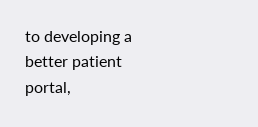to developing a better patient portal,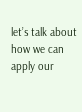let’s talk about how we can apply our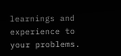learnings and experience to your problems.